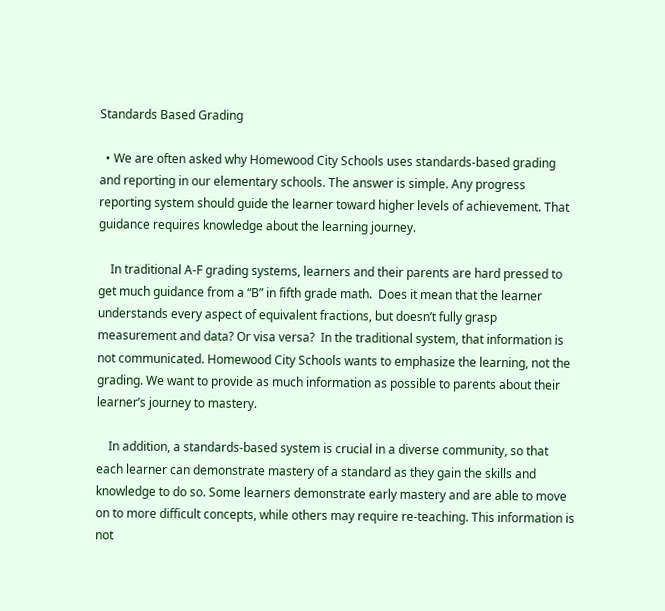Standards Based Grading

  • We are often asked why Homewood City Schools uses standards-based grading and reporting in our elementary schools. The answer is simple. Any progress reporting system should guide the learner toward higher levels of achievement. That guidance requires knowledge about the learning journey.

    In traditional A-F grading systems, learners and their parents are hard pressed to get much guidance from a “B” in fifth grade math.  Does it mean that the learner understands every aspect of equivalent fractions, but doesn’t fully grasp measurement and data? Or visa versa?  In the traditional system, that information is not communicated. Homewood City Schools wants to emphasize the learning, not the grading. We want to provide as much information as possible to parents about their learner’s journey to mastery.

    In addition, a standards-based system is crucial in a diverse community, so that each learner can demonstrate mastery of a standard as they gain the skills and knowledge to do so. Some learners demonstrate early mastery and are able to move on to more difficult concepts, while others may require re-teaching. This information is not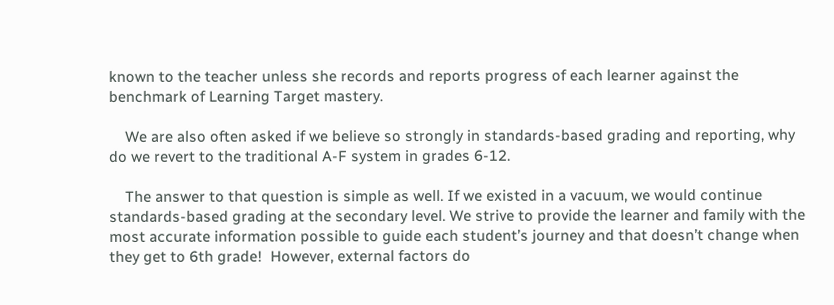known to the teacher unless she records and reports progress of each learner against the benchmark of Learning Target mastery.

    We are also often asked if we believe so strongly in standards-based grading and reporting, why do we revert to the traditional A-F system in grades 6-12.

    The answer to that question is simple as well. If we existed in a vacuum, we would continue standards-based grading at the secondary level. We strive to provide the learner and family with the most accurate information possible to guide each student’s journey and that doesn’t change when they get to 6th grade!  However, external factors do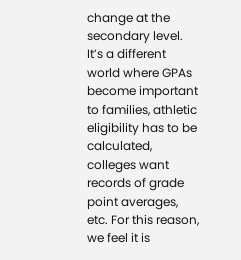change at the secondary level. It’s a different world where GPAs become important to families, athletic eligibility has to be calculated, colleges want records of grade point averages, etc. For this reason, we feel it is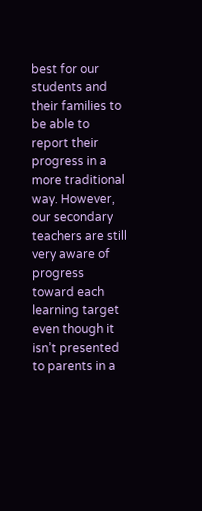best for our students and their families to be able to report their progress in a more traditional way. However, our secondary teachers are still very aware of progress toward each learning target even though it isn’t presented to parents in a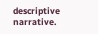descriptive narrative.